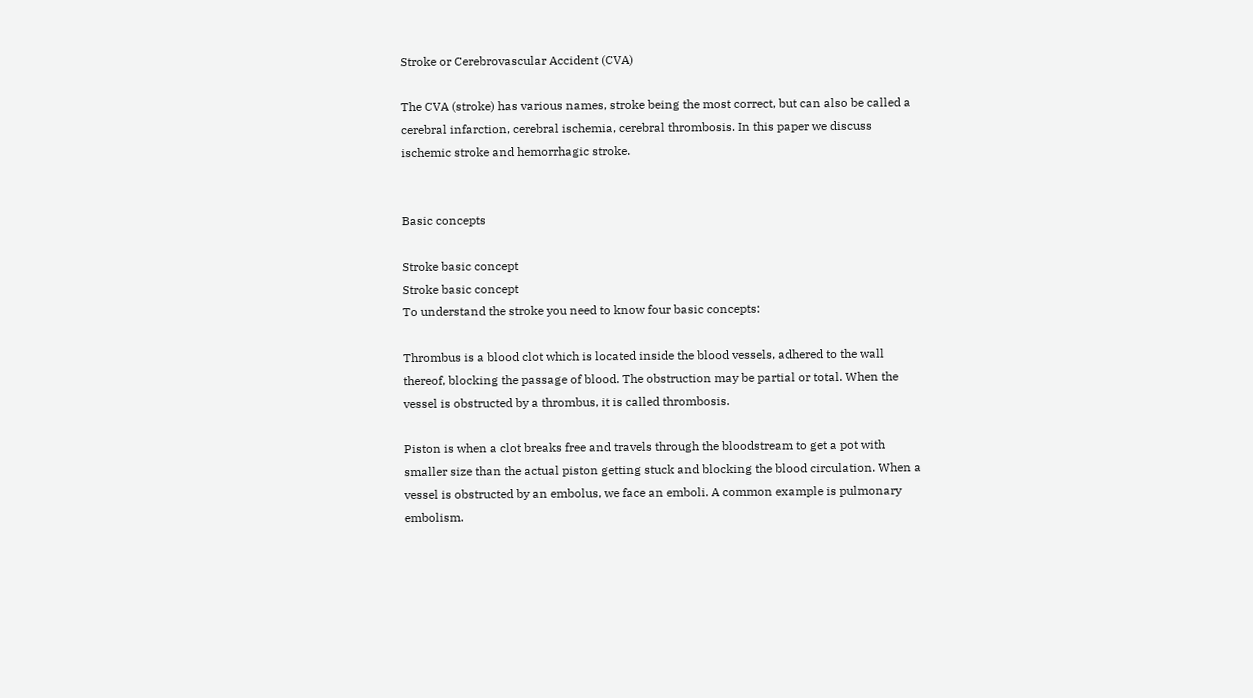Stroke or Cerebrovascular Accident (CVA)

The CVA (stroke) has various names, stroke being the most correct, but can also be called a cerebral infarction, cerebral ischemia, cerebral thrombosis. In this paper we discuss ischemic stroke and hemorrhagic stroke.


Basic concepts

Stroke basic concept
Stroke basic concept
To understand the stroke you need to know four basic concepts:

Thrombus is a blood clot which is located inside the blood vessels, adhered to the wall thereof, blocking the passage of blood. The obstruction may be partial or total. When the vessel is obstructed by a thrombus, it is called thrombosis.

Piston is when a clot breaks free and travels through the bloodstream to get a pot with smaller size than the actual piston getting stuck and blocking the blood circulation. When a vessel is obstructed by an embolus, we face an emboli. A common example is pulmonary embolism.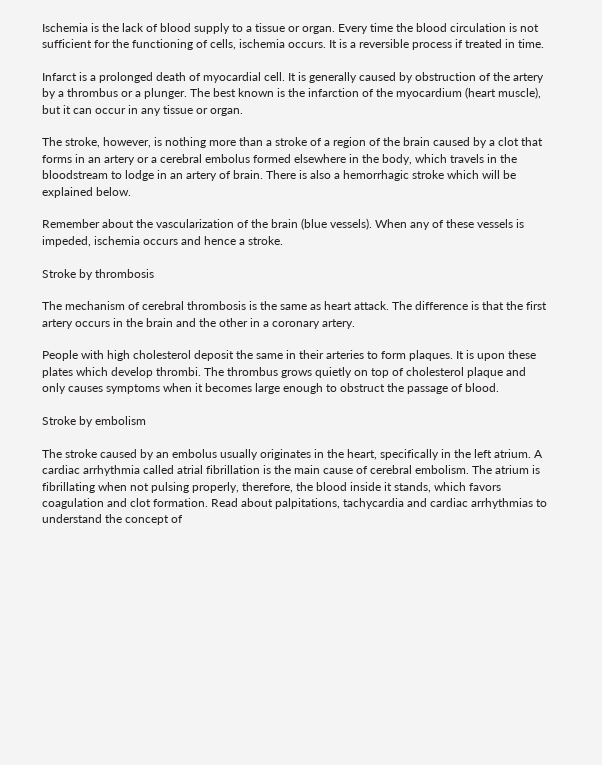Ischemia is the lack of blood supply to a tissue or organ. Every time the blood circulation is not sufficient for the functioning of cells, ischemia occurs. It is a reversible process if treated in time.

Infarct is a prolonged death of myocardial cell. It is generally caused by obstruction of the artery by a thrombus or a plunger. The best known is the infarction of the myocardium (heart muscle), but it can occur in any tissue or organ.

The stroke, however, is nothing more than a stroke of a region of the brain caused by a clot that forms in an artery or a cerebral embolus formed elsewhere in the body, which travels in the bloodstream to lodge in an artery of brain. There is also a hemorrhagic stroke which will be explained below.

Remember about the vascularization of the brain (blue vessels). When any of these vessels is impeded, ischemia occurs and hence a stroke.

Stroke by thrombosis

The mechanism of cerebral thrombosis is the same as heart attack. The difference is that the first artery occurs in the brain and the other in a coronary artery.

People with high cholesterol deposit the same in their arteries to form plaques. It is upon these plates which develop thrombi. The thrombus grows quietly on top of cholesterol plaque and only causes symptoms when it becomes large enough to obstruct the passage of blood.

Stroke by embolism

The stroke caused by an embolus usually originates in the heart, specifically in the left atrium. A cardiac arrhythmia called atrial fibrillation is the main cause of cerebral embolism. The atrium is fibrillating when not pulsing properly, therefore, the blood inside it stands, which favors coagulation and clot formation. Read about palpitations, tachycardia and cardiac arrhythmias to understand the concept of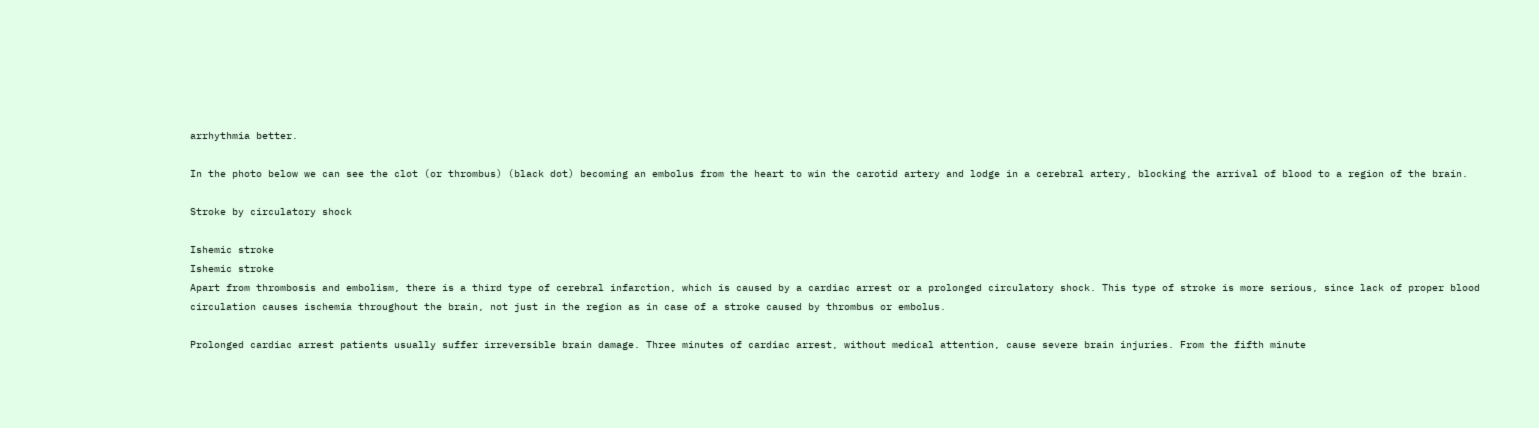arrhythmia better.

In the photo below we can see the clot (or thrombus) (black dot) becoming an embolus from the heart to win the carotid artery and lodge in a cerebral artery, blocking the arrival of blood to a region of the brain.

Stroke by circulatory shock

Ishemic stroke
Ishemic stroke
Apart from thrombosis and embolism, there is a third type of cerebral infarction, which is caused by a cardiac arrest or a prolonged circulatory shock. This type of stroke is more serious, since lack of proper blood circulation causes ischemia throughout the brain, not just in the region as in case of a stroke caused by thrombus or embolus.

Prolonged cardiac arrest patients usually suffer irreversible brain damage. Three minutes of cardiac arrest, without medical attention, cause severe brain injuries. From the fifth minute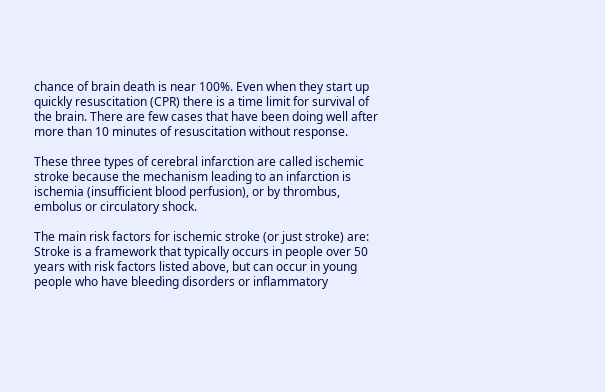chance of brain death is near 100%. Even when they start up quickly resuscitation (CPR) there is a time limit for survival of the brain. There are few cases that have been doing well after more than 10 minutes of resuscitation without response.

These three types of cerebral infarction are called ischemic stroke because the mechanism leading to an infarction is ischemia (insufficient blood perfusion), or by thrombus, embolus or circulatory shock.

The main risk factors for ischemic stroke (or just stroke) are:
Stroke is a framework that typically occurs in people over 50 years with risk factors listed above, but can occur in young people who have bleeding disorders or inflammatory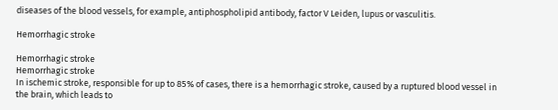diseases of the blood vessels, for example, antiphospholipid antibody, factor V Leiden, lupus or vasculitis.

Hemorrhagic stroke

Hemorrhagic stroke
Hemorrhagic stroke
In ischemic stroke, responsible for up to 85% of cases, there is a hemorrhagic stroke, caused by a ruptured blood vessel in the brain, which leads to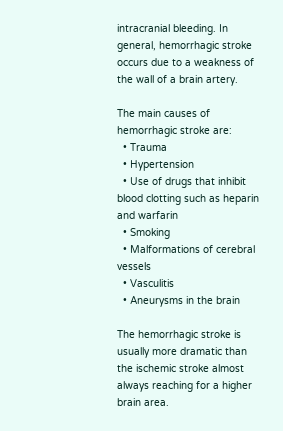intracranial bleeding. In general, hemorrhagic stroke occurs due to a weakness of the wall of a brain artery.

The main causes of hemorrhagic stroke are:
  • Trauma
  • Hypertension
  • Use of drugs that inhibit blood clotting such as heparin and warfarin
  • Smoking
  • Malformations of cerebral vessels
  • Vasculitis
  • Aneurysms in the brain

The hemorrhagic stroke is usually more dramatic than the ischemic stroke almost always reaching for a higher brain area.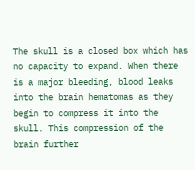The skull is a closed box which has no capacity to expand. When there is a major bleeding, blood leaks into the brain hematomas as they begin to compress it into the skull. This compression of the brain further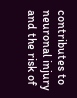contributes to neuronal injury and the risk of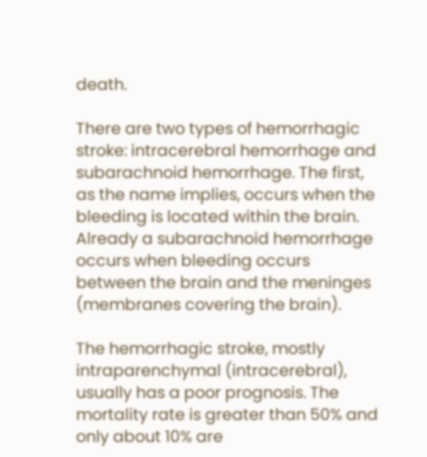death.

There are two types of hemorrhagic stroke: intracerebral hemorrhage and subarachnoid hemorrhage. The first, as the name implies, occurs when the bleeding is located within the brain. Already a subarachnoid hemorrhage occurs when bleeding occurs between the brain and the meninges (membranes covering the brain).

The hemorrhagic stroke, mostly intraparenchymal (intracerebral), usually has a poor prognosis. The mortality rate is greater than 50% and only about 10% are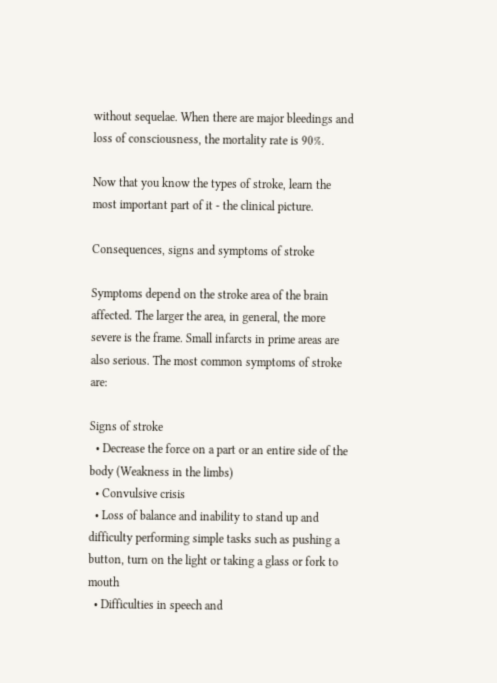without sequelae. When there are major bleedings and loss of consciousness, the mortality rate is 90%.

Now that you know the types of stroke, learn the most important part of it - the clinical picture.

Consequences, signs and symptoms of stroke

Symptoms depend on the stroke area of the brain affected. The larger the area, in general, the more severe is the frame. Small infarcts in prime areas are also serious. The most common symptoms of stroke are:

Signs of stroke
  • Decrease the force on a part or an entire side of the body (Weakness in the limbs)
  • Convulsive crisis
  • Loss of balance and inability to stand up and difficulty performing simple tasks such as pushing a button, turn on the light or taking a glass or fork to mouth
  • Difficulties in speech and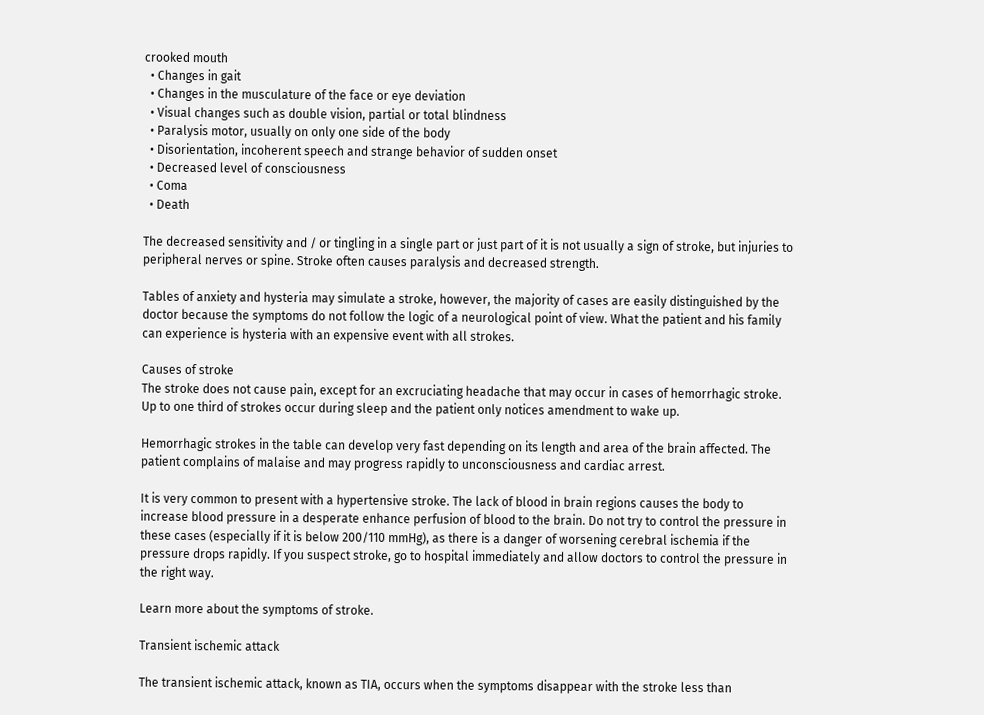crooked mouth
  • Changes in gait
  • Changes in the musculature of the face or eye deviation
  • Visual changes such as double vision, partial or total blindness
  • Paralysis motor, usually on only one side of the body
  • Disorientation, incoherent speech and strange behavior of sudden onset
  • Decreased level of consciousness
  • Coma
  • Death

The decreased sensitivity and / or tingling in a single part or just part of it is not usually a sign of stroke, but injuries to peripheral nerves or spine. Stroke often causes paralysis and decreased strength.

Tables of anxiety and hysteria may simulate a stroke, however, the majority of cases are easily distinguished by the doctor because the symptoms do not follow the logic of a neurological point of view. What the patient and his family can experience is hysteria with an expensive event with all strokes.

Causes of stroke
The stroke does not cause pain, except for an excruciating headache that may occur in cases of hemorrhagic stroke. Up to one third of strokes occur during sleep and the patient only notices amendment to wake up.

Hemorrhagic strokes in the table can develop very fast depending on its length and area of the brain affected. The patient complains of malaise and may progress rapidly to unconsciousness and cardiac arrest.

It is very common to present with a hypertensive stroke. The lack of blood in brain regions causes the body to increase blood pressure in a desperate enhance perfusion of blood to the brain. Do not try to control the pressure in these cases (especially if it is below 200/110 mmHg), as there is a danger of worsening cerebral ischemia if the pressure drops rapidly. If you suspect stroke, go to hospital immediately and allow doctors to control the pressure in the right way.

Learn more about the symptoms of stroke.

Transient ischemic attack

The transient ischemic attack, known as TIA, occurs when the symptoms disappear with the stroke less than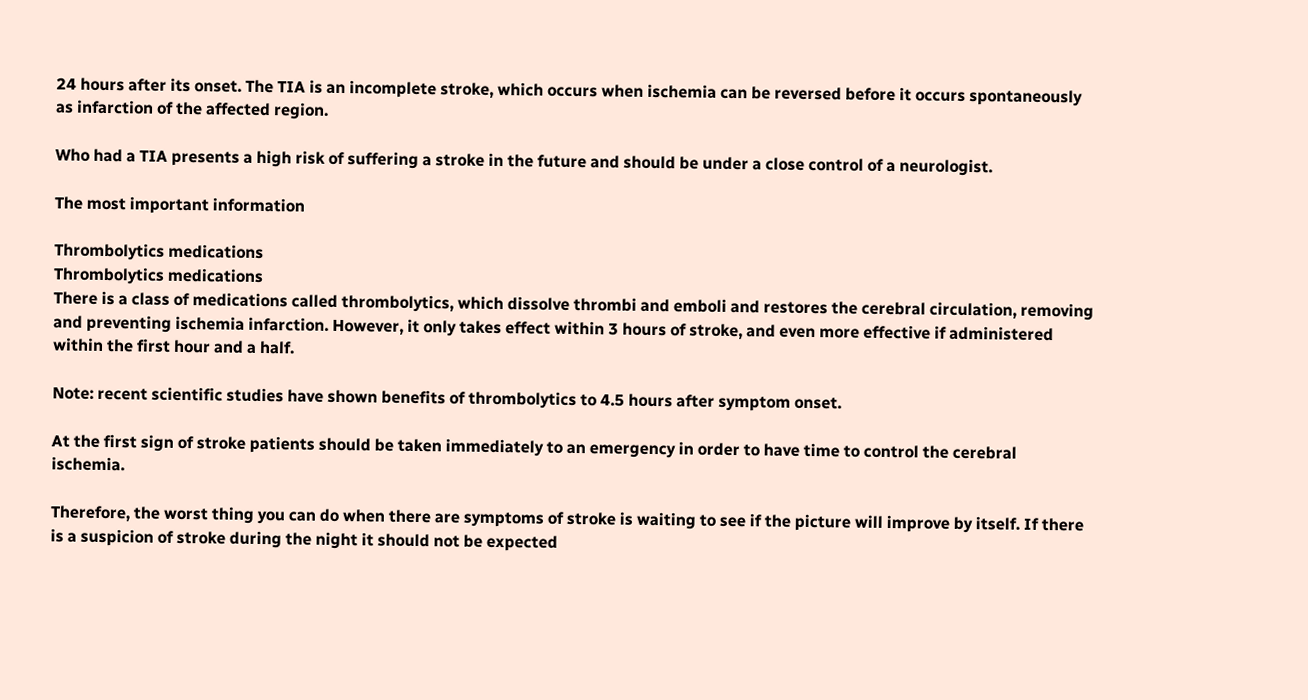24 hours after its onset. The TIA is an incomplete stroke, which occurs when ischemia can be reversed before it occurs spontaneously as infarction of the affected region.

Who had a TIA presents a high risk of suffering a stroke in the future and should be under a close control of a neurologist.

The most important information

Thrombolytics medications
Thrombolytics medications
There is a class of medications called thrombolytics, which dissolve thrombi and emboli and restores the cerebral circulation, removing and preventing ischemia infarction. However, it only takes effect within 3 hours of stroke, and even more effective if administered within the first hour and a half.

Note: recent scientific studies have shown benefits of thrombolytics to 4.5 hours after symptom onset.

At the first sign of stroke patients should be taken immediately to an emergency in order to have time to control the cerebral ischemia.

Therefore, the worst thing you can do when there are symptoms of stroke is waiting to see if the picture will improve by itself. If there is a suspicion of stroke during the night it should not be expected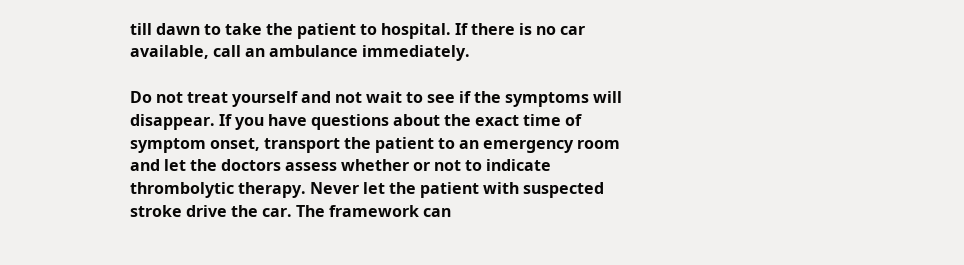till dawn to take the patient to hospital. If there is no car available, call an ambulance immediately.

Do not treat yourself and not wait to see if the symptoms will disappear. If you have questions about the exact time of symptom onset, transport the patient to an emergency room and let the doctors assess whether or not to indicate thrombolytic therapy. Never let the patient with suspected stroke drive the car. The framework can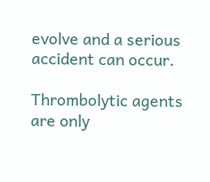evolve and a serious accident can occur.

Thrombolytic agents are only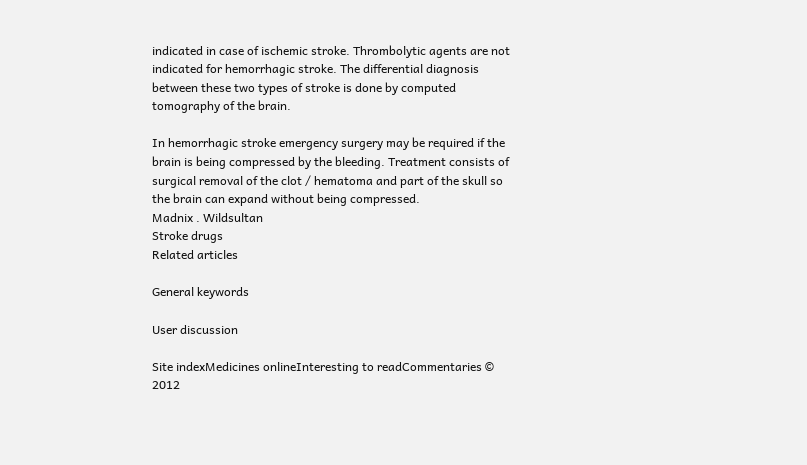indicated in case of ischemic stroke. Thrombolytic agents are not indicated for hemorrhagic stroke. The differential diagnosis between these two types of stroke is done by computed tomography of the brain.

In hemorrhagic stroke emergency surgery may be required if the brain is being compressed by the bleeding. Treatment consists of surgical removal of the clot / hematoma and part of the skull so the brain can expand without being compressed.
Madnix . Wildsultan
Stroke drugs
Related articles

General keywords

User discussion

Site indexMedicines onlineInteresting to readCommentaries © 2012